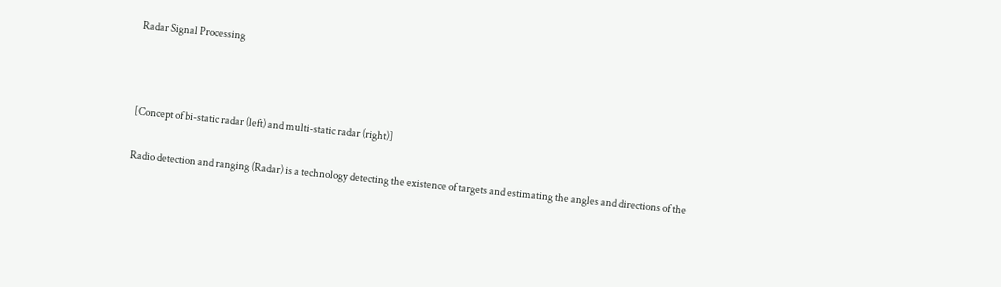Radar Signal Processing



[Concept of bi-static radar (left) and multi-static radar (right)]

Radio detection and ranging (Radar) is a technology detecting the existence of targets and estimating the angles and directions of the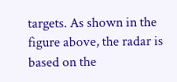targets. As shown in the figure above, the radar is based on the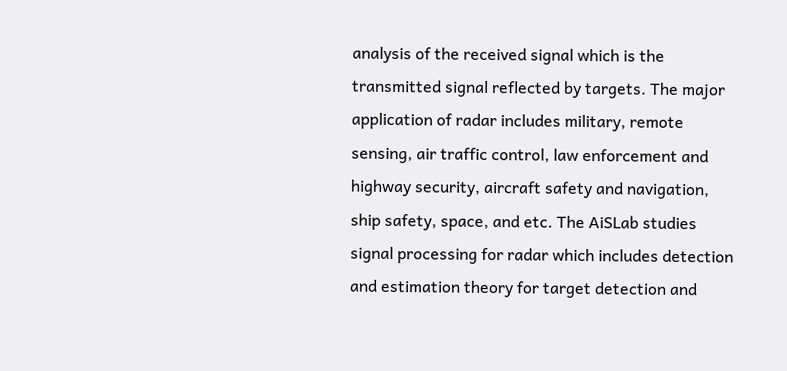analysis of the received signal which is the transmitted signal reflected by targets. The major application of radar includes military, remote sensing, air traffic control, law enforcement and highway security, aircraft safety and navigation, ship safety, space, and etc. The AiSLab studies signal processing for radar which includes detection and estimation theory for target detection and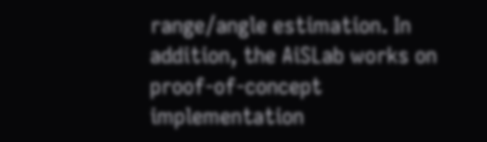range/angle estimation. In addition, the AiSLab works on proof-of-concept implementation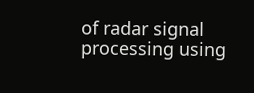of radar signal processing using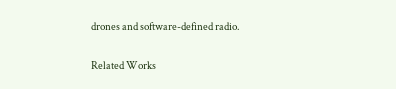drones and software-defined radio.

Related Works